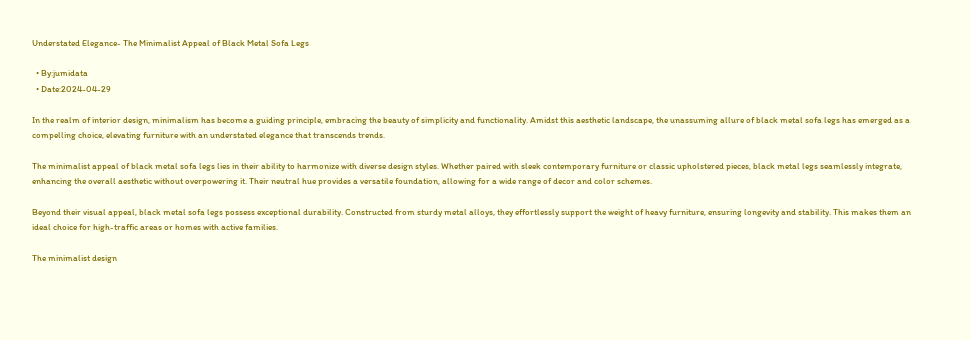Understated Elegance- The Minimalist Appeal of Black Metal Sofa Legs

  • By:jumidata
  • Date:2024-04-29

In the realm of interior design, minimalism has become a guiding principle, embracing the beauty of simplicity and functionality. Amidst this aesthetic landscape, the unassuming allure of black metal sofa legs has emerged as a compelling choice, elevating furniture with an understated elegance that transcends trends.

The minimalist appeal of black metal sofa legs lies in their ability to harmonize with diverse design styles. Whether paired with sleek contemporary furniture or classic upholstered pieces, black metal legs seamlessly integrate, enhancing the overall aesthetic without overpowering it. Their neutral hue provides a versatile foundation, allowing for a wide range of decor and color schemes.

Beyond their visual appeal, black metal sofa legs possess exceptional durability. Constructed from sturdy metal alloys, they effortlessly support the weight of heavy furniture, ensuring longevity and stability. This makes them an ideal choice for high-traffic areas or homes with active families.

The minimalist design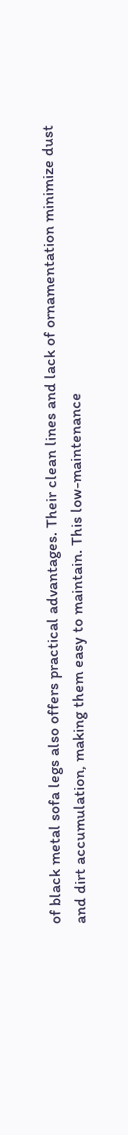of black metal sofa legs also offers practical advantages. Their clean lines and lack of ornamentation minimize dust and dirt accumulation, making them easy to maintain. This low-maintenance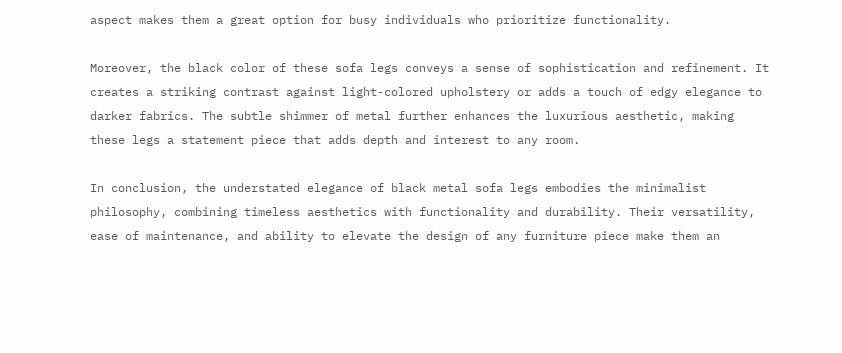aspect makes them a great option for busy individuals who prioritize functionality.

Moreover, the black color of these sofa legs conveys a sense of sophistication and refinement. It creates a striking contrast against light-colored upholstery or adds a touch of edgy elegance to darker fabrics. The subtle shimmer of metal further enhances the luxurious aesthetic, making these legs a statement piece that adds depth and interest to any room.

In conclusion, the understated elegance of black metal sofa legs embodies the minimalist philosophy, combining timeless aesthetics with functionality and durability. Their versatility, ease of maintenance, and ability to elevate the design of any furniture piece make them an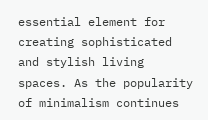essential element for creating sophisticated and stylish living spaces. As the popularity of minimalism continues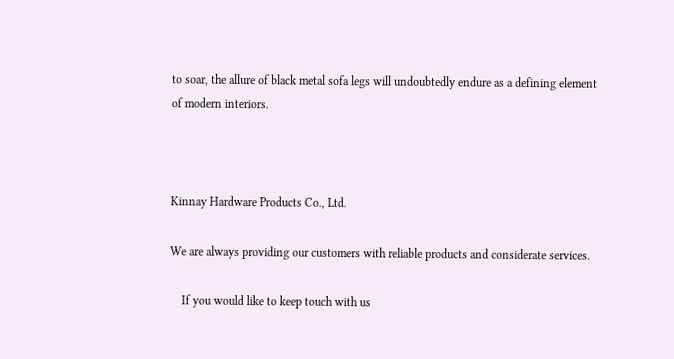to soar, the allure of black metal sofa legs will undoubtedly endure as a defining element of modern interiors.



Kinnay Hardware Products Co., Ltd.

We are always providing our customers with reliable products and considerate services.

    If you would like to keep touch with us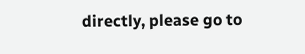directly, please go to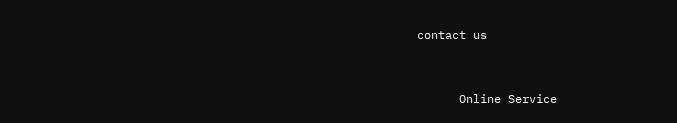contact us


      Online Service